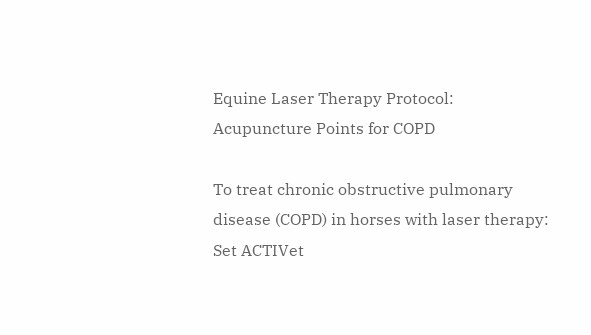Equine Laser Therapy Protocol: Acupuncture Points for COPD

To treat chronic obstructive pulmonary disease (COPD) in horses with laser therapy: Set ACTIVet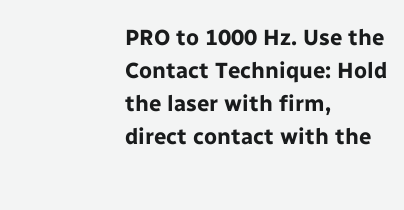PRO to 1000 Hz. Use the Contact Technique: Hold the laser with firm, direct contact with the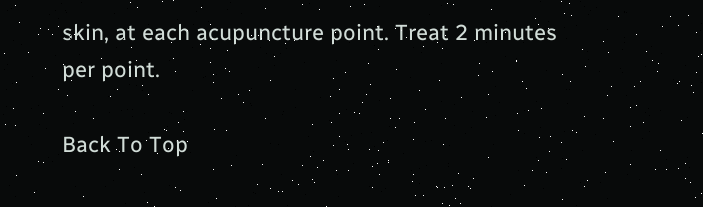skin, at each acupuncture point. Treat 2 minutes per point.

Back To Top